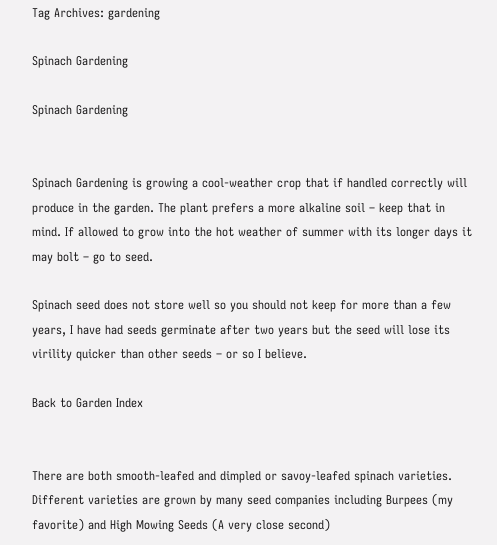Tag Archives: gardening

Spinach Gardening

Spinach Gardening


Spinach Gardening is growing a cool-weather crop that if handled correctly will produce in the garden. The plant prefers a more alkaline soil – keep that in mind. If allowed to grow into the hot weather of summer with its longer days it may bolt – go to seed.

Spinach seed does not store well so you should not keep for more than a few years, I have had seeds germinate after two years but the seed will lose its virility quicker than other seeds – or so I believe.

Back to Garden Index


There are both smooth-leafed and dimpled or savoy-leafed spinach varieties. Different varieties are grown by many seed companies including Burpees (my favorite) and High Mowing Seeds (A very close second)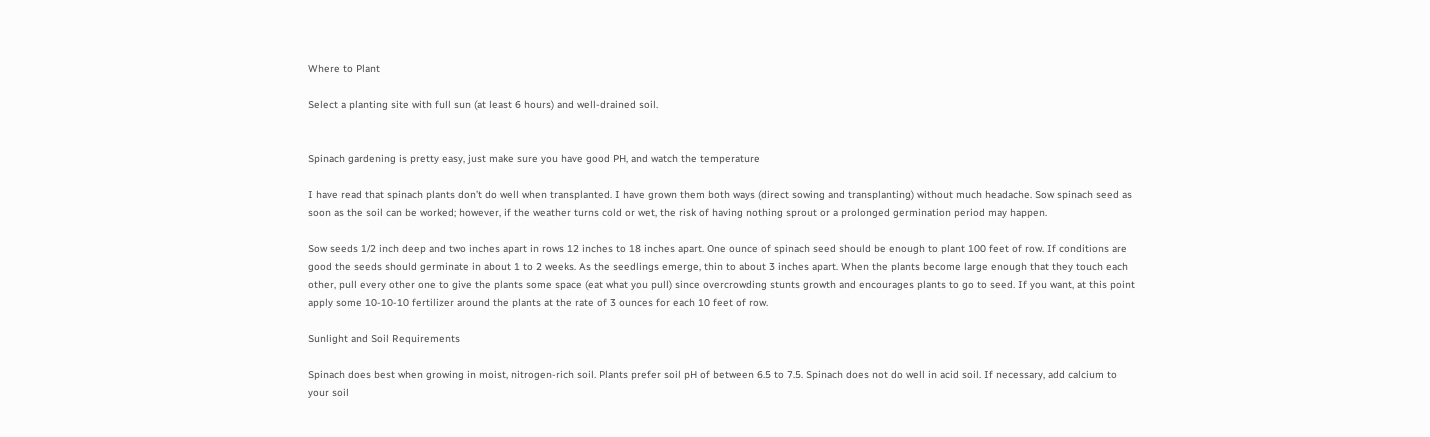Where to Plant

Select a planting site with full sun (at least 6 hours) and well-drained soil.


Spinach gardening is pretty easy, just make sure you have good PH, and watch the temperature

I have read that spinach plants don’t do well when transplanted. I have grown them both ways (direct sowing and transplanting) without much headache. Sow spinach seed as soon as the soil can be worked; however, if the weather turns cold or wet, the risk of having nothing sprout or a prolonged germination period may happen.

Sow seeds 1/2 inch deep and two inches apart in rows 12 inches to 18 inches apart. One ounce of spinach seed should be enough to plant 100 feet of row. If conditions are good the seeds should germinate in about 1 to 2 weeks. As the seedlings emerge, thin to about 3 inches apart. When the plants become large enough that they touch each other, pull every other one to give the plants some space (eat what you pull) since overcrowding stunts growth and encourages plants to go to seed. If you want, at this point apply some 10-10-10 fertilizer around the plants at the rate of 3 ounces for each 10 feet of row.

Sunlight and Soil Requirements

Spinach does best when growing in moist, nitrogen-rich soil. Plants prefer soil pH of between 6.5 to 7.5. Spinach does not do well in acid soil. If necessary, add calcium to your soil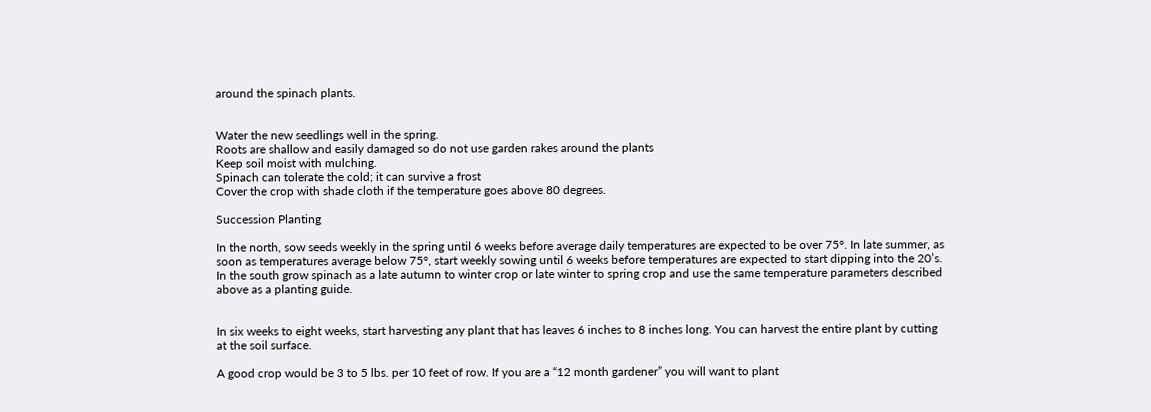around the spinach plants.


Water the new seedlings well in the spring.
Roots are shallow and easily damaged so do not use garden rakes around the plants
Keep soil moist with mulching.
Spinach can tolerate the cold; it can survive a frost
Cover the crop with shade cloth if the temperature goes above 80 degrees.

Succession Planting

In the north, sow seeds weekly in the spring until 6 weeks before average daily temperatures are expected to be over 75°. In late summer, as soon as temperatures average below 75°, start weekly sowing until 6 weeks before temperatures are expected to start dipping into the 20’s.
In the south grow spinach as a late autumn to winter crop or late winter to spring crop and use the same temperature parameters described above as a planting guide.


In six weeks to eight weeks, start harvesting any plant that has leaves 6 inches to 8 inches long. You can harvest the entire plant by cutting at the soil surface.

A good crop would be 3 to 5 lbs. per 10 feet of row. If you are a “12 month gardener” you will want to plant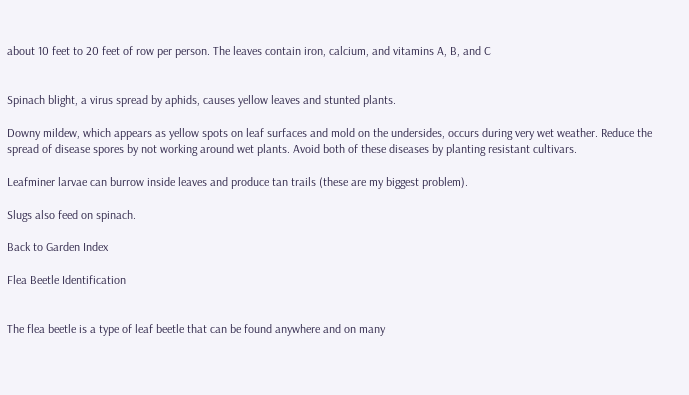about 10 feet to 20 feet of row per person. The leaves contain iron, calcium, and vitamins A, B, and C


Spinach blight, a virus spread by aphids, causes yellow leaves and stunted plants.

Downy mildew, which appears as yellow spots on leaf surfaces and mold on the undersides, occurs during very wet weather. Reduce the spread of disease spores by not working around wet plants. Avoid both of these diseases by planting resistant cultivars.

Leafminer larvae can burrow inside leaves and produce tan trails (these are my biggest problem).

Slugs also feed on spinach.

Back to Garden Index

Flea Beetle Identification


The flea beetle is a type of leaf beetle that can be found anywhere and on many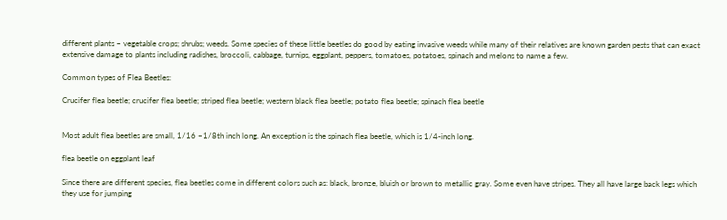different plants – vegetable crops; shrubs; weeds. Some species of these little beetles do good by eating invasive weeds while many of their relatives are known garden pests that can exact extensive damage to plants including radishes, broccoli, cabbage, turnips, eggplant, peppers, tomatoes, potatoes, spinach and melons to name a few.

Common types of Flea Beetles:

Crucifer flea beetle; crucifer flea beetle; striped flea beetle; western black flea beetle; potato flea beetle; spinach flea beetle


Most adult flea beetles are small, 1/16 –1/8th inch long. An exception is the spinach flea beetle, which is 1/4-inch long.

flea beetle on eggplant leaf

Since there are different species, flea beetles come in different colors such as: black, bronze, bluish or brown to metallic gray. Some even have stripes. They all have large back legs which they use for jumping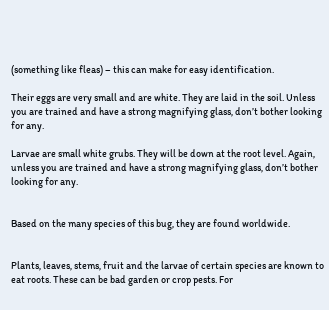(something like fleas) – this can make for easy identification.

Their eggs are very small and are white. They are laid in the soil. Unless you are trained and have a strong magnifying glass, don’t bother looking for any.

Larvae are small white grubs. They will be down at the root level. Again, unless you are trained and have a strong magnifying glass, don’t bother looking for any.


Based on the many species of this bug, they are found worldwide.


Plants, leaves, stems, fruit and the larvae of certain species are known to eat roots. These can be bad garden or crop pests. For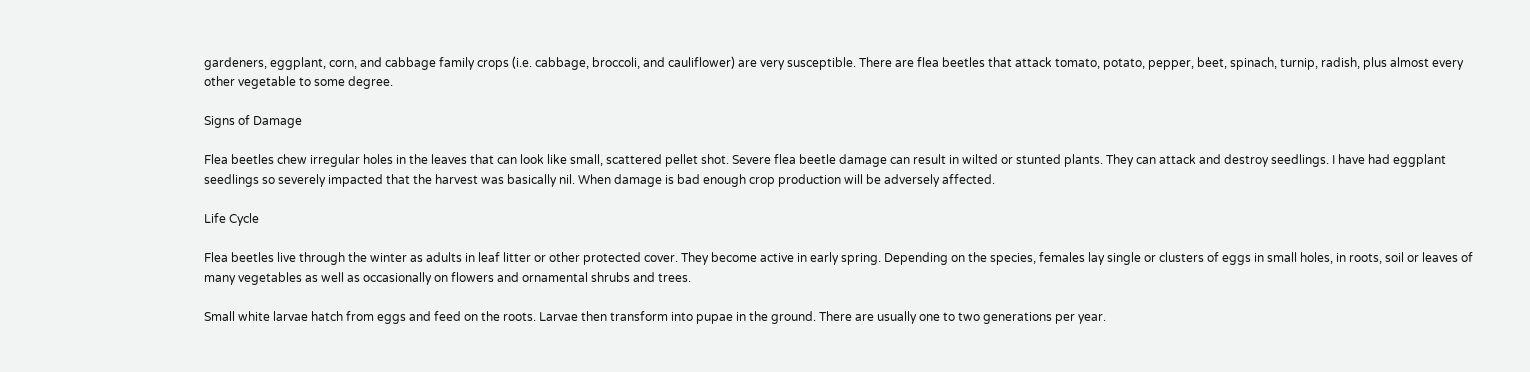gardeners, eggplant, corn, and cabbage family crops (i.e. cabbage, broccoli, and cauliflower) are very susceptible. There are flea beetles that attack tomato, potato, pepper, beet, spinach, turnip, radish, plus almost every other vegetable to some degree.

Signs of Damage

Flea beetles chew irregular holes in the leaves that can look like small, scattered pellet shot. Severe flea beetle damage can result in wilted or stunted plants. They can attack and destroy seedlings. I have had eggplant seedlings so severely impacted that the harvest was basically nil. When damage is bad enough crop production will be adversely affected.

Life Cycle

Flea beetles live through the winter as adults in leaf litter or other protected cover. They become active in early spring. Depending on the species, females lay single or clusters of eggs in small holes, in roots, soil or leaves of many vegetables as well as occasionally on flowers and ornamental shrubs and trees.

Small white larvae hatch from eggs and feed on the roots. Larvae then transform into pupae in the ground. There are usually one to two generations per year.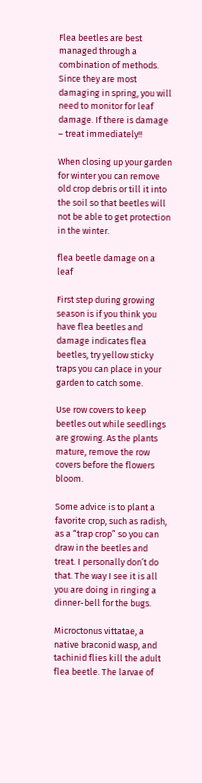Flea beetles are best managed through a combination of methods. Since they are most damaging in spring, you will need to monitor for leaf damage. If there is damage – treat immediately!!

When closing up your garden for winter you can remove old crop debris or till it into the soil so that beetles will not be able to get protection in the winter.

flea beetle damage on a leaf

First step during growing season is if you think you have flea beetles and damage indicates flea beetles, try yellow sticky traps you can place in your garden to catch some.

Use row covers to keep beetles out while seedlings are growing. As the plants mature, remove the row covers before the flowers bloom.

Some advice is to plant a favorite crop, such as radish, as a “trap crop” so you can draw in the beetles and treat. I personally don’t do that. The way I see it is all you are doing in ringing a dinner-bell for the bugs.

Microctonus vittatae, a native braconid wasp, and tachinid flies kill the adult flea beetle. The larvae of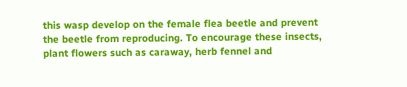this wasp develop on the female flea beetle and prevent the beetle from reproducing. To encourage these insects, plant flowers such as caraway, herb fennel and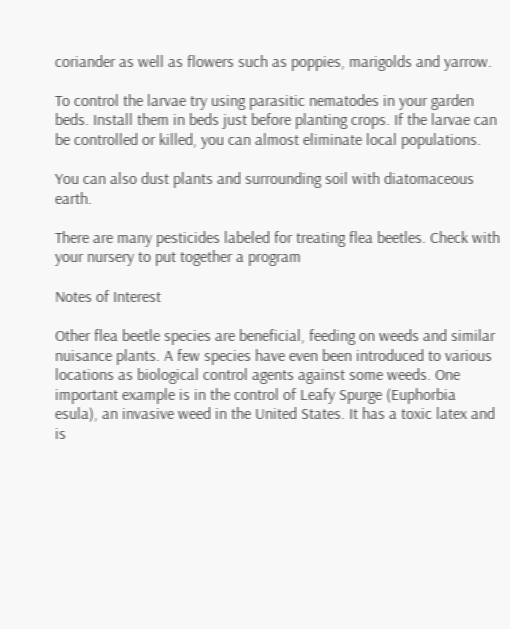coriander as well as flowers such as poppies, marigolds and yarrow.

To control the larvae try using parasitic nematodes in your garden beds. Install them in beds just before planting crops. If the larvae can be controlled or killed, you can almost eliminate local populations.

You can also dust plants and surrounding soil with diatomaceous earth.

There are many pesticides labeled for treating flea beetles. Check with your nursery to put together a program

Notes of Interest

Other flea beetle species are beneficial, feeding on weeds and similar nuisance plants. A few species have even been introduced to various locations as biological control agents against some weeds. One important example is in the control of Leafy Spurge (Euphorbia esula), an invasive weed in the United States. It has a toxic latex and is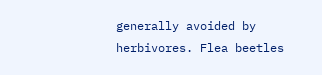generally avoided by herbivores. Flea beetles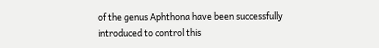of the genus Aphthona have been successfully introduced to control this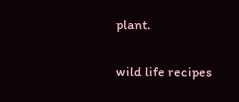plant.

wild life recipes